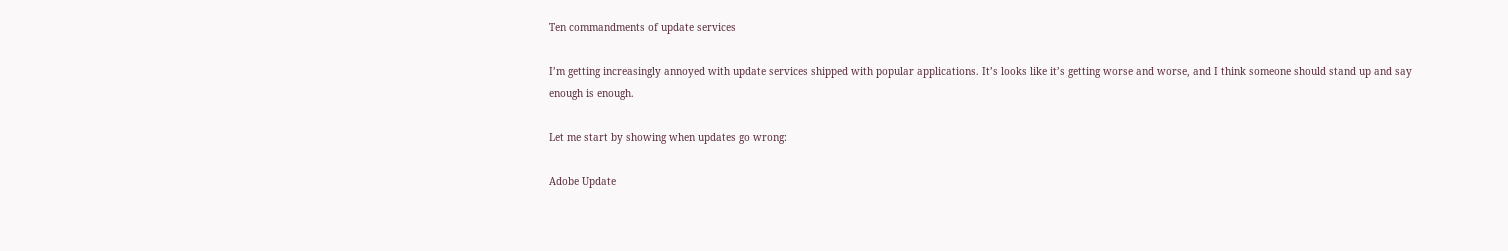Ten commandments of update services

I’m getting increasingly annoyed with update services shipped with popular applications. It’s looks like it’s getting worse and worse, and I think someone should stand up and say enough is enough.

Let me start by showing when updates go wrong:

Adobe Update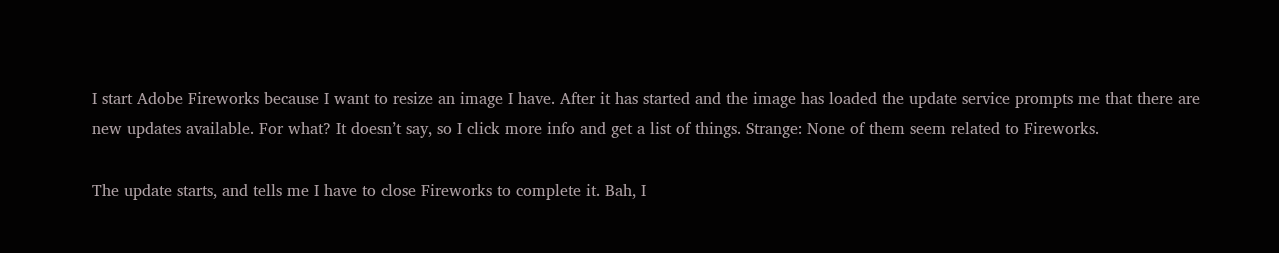I start Adobe Fireworks because I want to resize an image I have. After it has started and the image has loaded the update service prompts me that there are new updates available. For what? It doesn’t say, so I click more info and get a list of things. Strange: None of them seem related to Fireworks.

The update starts, and tells me I have to close Fireworks to complete it. Bah, I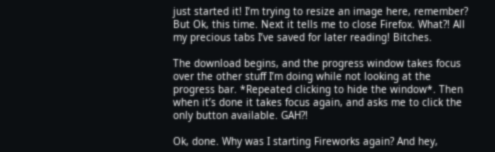just started it! I’m trying to resize an image here, remember? But Ok, this time. Next it tells me to close Firefox. What?! All my precious tabs I’ve saved for later reading! Bitches.

The download begins, and the progress window takes focus over the other stuff I’m doing while not looking at the progress bar. *Repeated clicking to hide the window*. Then when it’s done it takes focus again, and asks me to click the only button available. GAH?!

Ok, done. Why was I starting Fireworks again? And hey,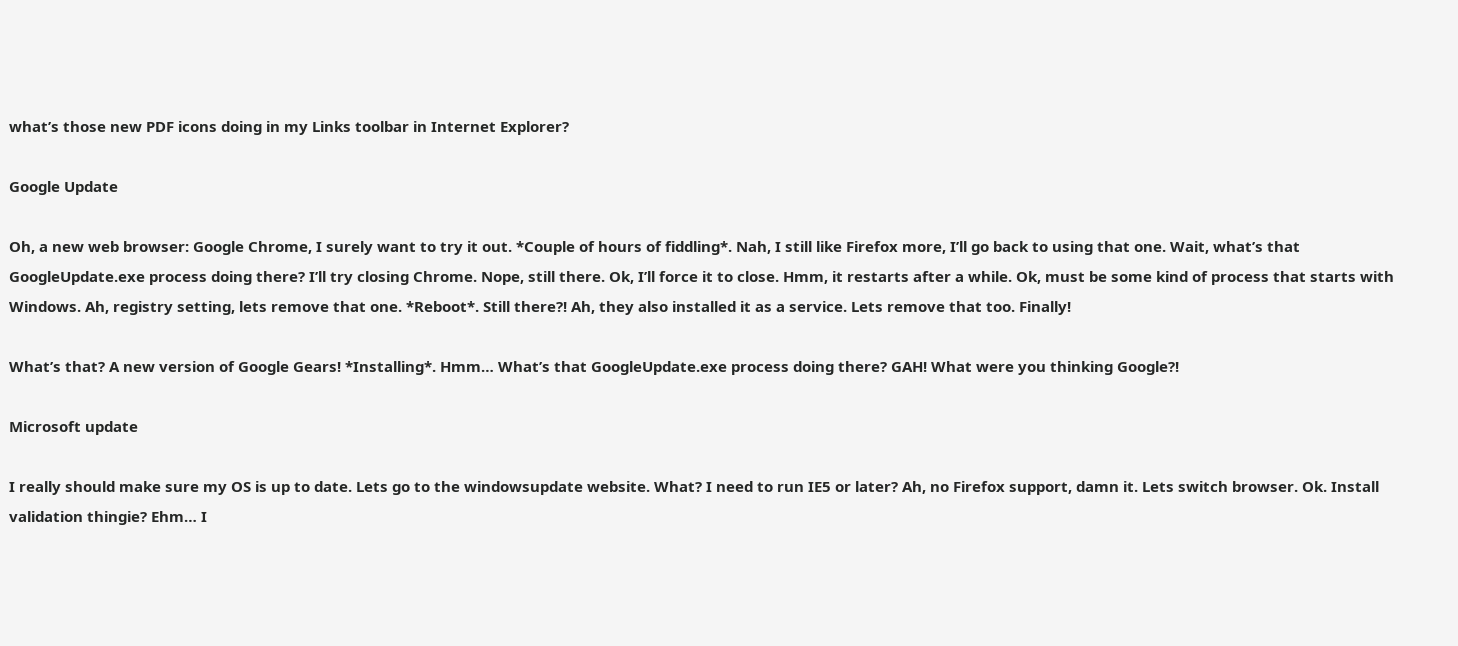what’s those new PDF icons doing in my Links toolbar in Internet Explorer?

Google Update

Oh, a new web browser: Google Chrome, I surely want to try it out. *Couple of hours of fiddling*. Nah, I still like Firefox more, I’ll go back to using that one. Wait, what’s that GoogleUpdate.exe process doing there? I’ll try closing Chrome. Nope, still there. Ok, I’ll force it to close. Hmm, it restarts after a while. Ok, must be some kind of process that starts with Windows. Ah, registry setting, lets remove that one. *Reboot*. Still there?! Ah, they also installed it as a service. Lets remove that too. Finally!

What’s that? A new version of Google Gears! *Installing*. Hmm… What’s that GoogleUpdate.exe process doing there? GAH! What were you thinking Google?!

Microsoft update

I really should make sure my OS is up to date. Lets go to the windowsupdate website. What? I need to run IE5 or later? Ah, no Firefox support, damn it. Lets switch browser. Ok. Install validation thingie? Ehm… I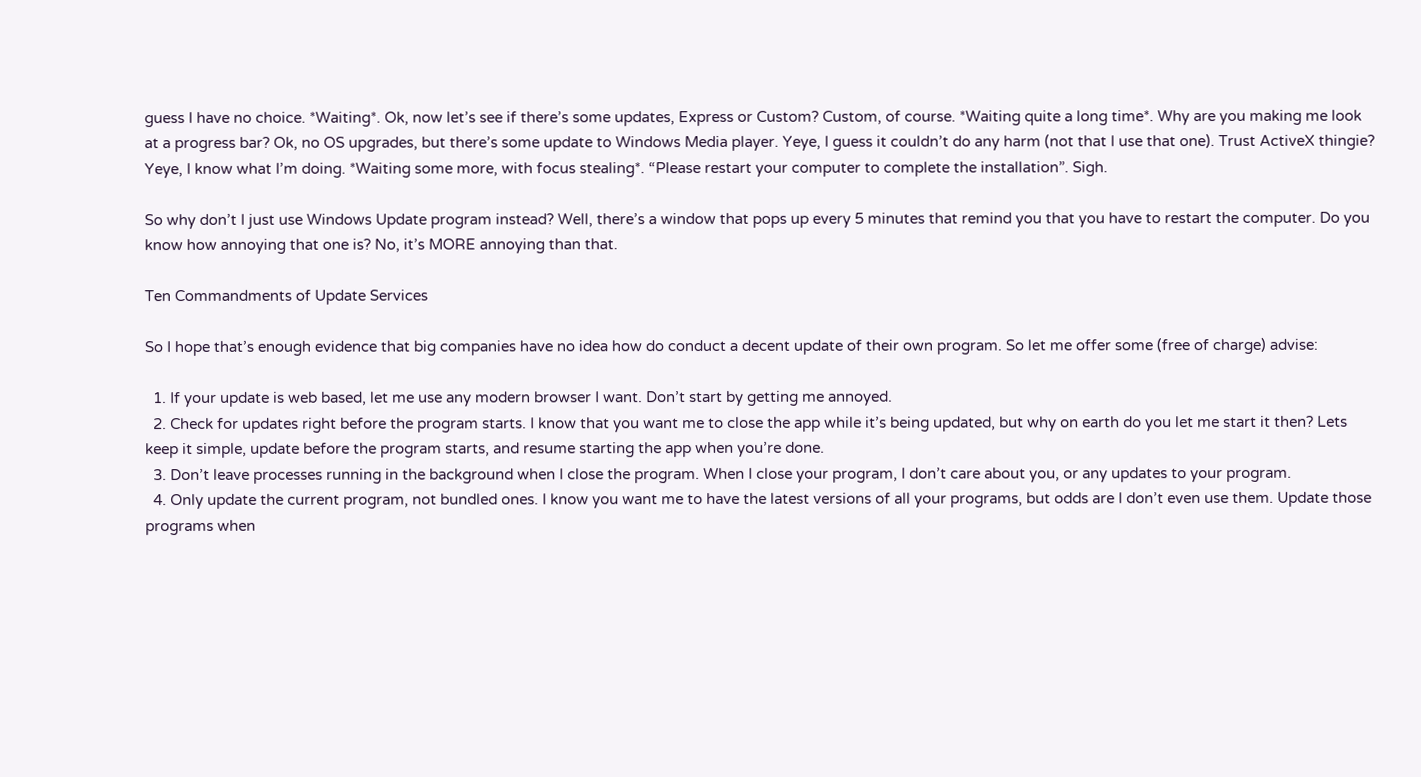guess I have no choice. *Waiting*. Ok, now let’s see if there’s some updates, Express or Custom? Custom, of course. *Waiting quite a long time*. Why are you making me look at a progress bar? Ok, no OS upgrades, but there’s some update to Windows Media player. Yeye, I guess it couldn’t do any harm (not that I use that one). Trust ActiveX thingie? Yeye, I know what I’m doing. *Waiting some more, with focus stealing*. “Please restart your computer to complete the installation”. Sigh.

So why don’t I just use Windows Update program instead? Well, there’s a window that pops up every 5 minutes that remind you that you have to restart the computer. Do you know how annoying that one is? No, it’s MORE annoying than that.

Ten Commandments of Update Services

So I hope that’s enough evidence that big companies have no idea how do conduct a decent update of their own program. So let me offer some (free of charge) advise:

  1. If your update is web based, let me use any modern browser I want. Don’t start by getting me annoyed.
  2. Check for updates right before the program starts. I know that you want me to close the app while it’s being updated, but why on earth do you let me start it then? Lets keep it simple, update before the program starts, and resume starting the app when you’re done.
  3. Don’t leave processes running in the background when I close the program. When I close your program, I don’t care about you, or any updates to your program.
  4. Only update the current program, not bundled ones. I know you want me to have the latest versions of all your programs, but odds are I don’t even use them. Update those programs when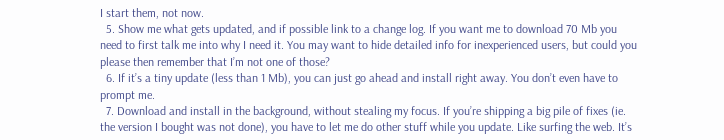I start them, not now.
  5. Show me what gets updated, and if possible link to a change log. If you want me to download 70 Mb you need to first talk me into why I need it. You may want to hide detailed info for inexperienced users, but could you please then remember that I’m not one of those?
  6. If it’s a tiny update (less than 1 Mb), you can just go ahead and install right away. You don’t even have to prompt me.
  7. Download and install in the background, without stealing my focus. If you’re shipping a big pile of fixes (ie. the version I bought was not done), you have to let me do other stuff while you update. Like surfing the web. It’s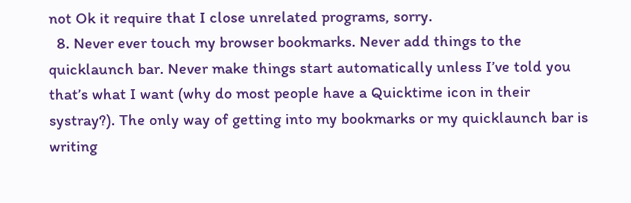not Ok it require that I close unrelated programs, sorry.
  8. Never ever touch my browser bookmarks. Never add things to the quicklaunch bar. Never make things start automatically unless I’ve told you that’s what I want (why do most people have a Quicktime icon in their systray?). The only way of getting into my bookmarks or my quicklaunch bar is writing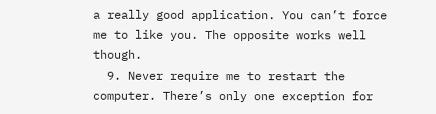a really good application. You can’t force me to like you. The opposite works well though.
  9. Never require me to restart the computer. There’s only one exception for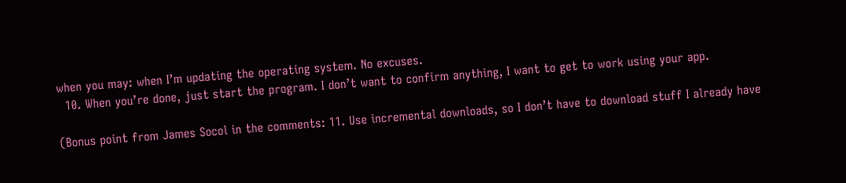when you may: when I’m updating the operating system. No excuses.
  10. When you’re done, just start the program. I don’t want to confirm anything, I want to get to work using your app.

(Bonus point from James Socol in the comments: 11. Use incremental downloads, so I don’t have to download stuff I already have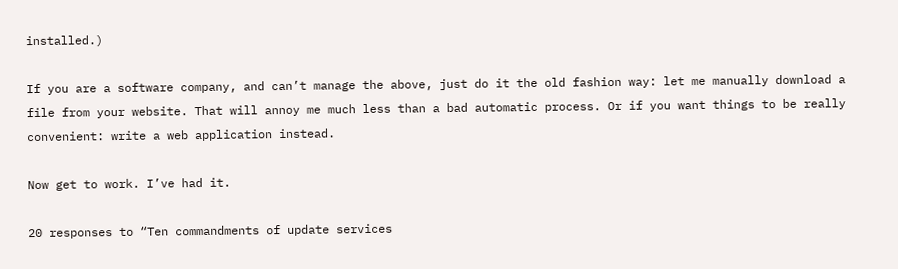installed.)

If you are a software company, and can’t manage the above, just do it the old fashion way: let me manually download a file from your website. That will annoy me much less than a bad automatic process. Or if you want things to be really convenient: write a web application instead.

Now get to work. I’ve had it.

20 responses to “Ten commandments of update services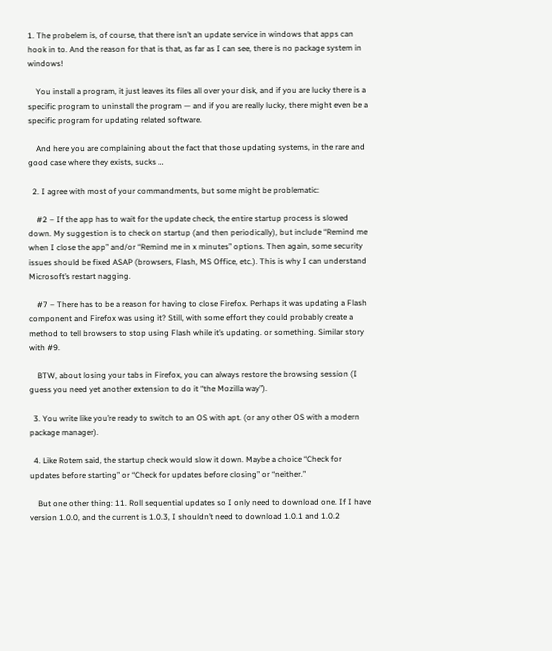1. The probelem is, of course, that there isn’t an update service in windows that apps can hook in to. And the reason for that is that, as far as I can see, there is no package system in windows!

    You install a program, it just leaves its files all over your disk, and if you are lucky there is a specific program to uninstall the program — and if you are really lucky, there might even be a specific program for updating related software.

    And here you are complaining about the fact that those updating systems, in the rare and good case where they exists, sucks …

  2. I agree with most of your commandments, but some might be problematic:

    #2 – If the app has to wait for the update check, the entire startup process is slowed down. My suggestion is to check on startup (and then periodically), but include “Remind me when I close the app” and/or “Remind me in x minutes” options. Then again, some security issues should be fixed ASAP (browsers, Flash, MS Office, etc.). This is why I can understand Microsoft’s restart nagging.

    #7 – There has to be a reason for having to close Firefox. Perhaps it was updating a Flash component and Firefox was using it? Still, with some effort they could probably create a method to tell browsers to stop using Flash while it’s updating. or something. Similar story with #9.

    BTW, about losing your tabs in Firefox, you can always restore the browsing session (I guess you need yet another extension to do it “the Mozilla way”).

  3. You write like you’re ready to switch to an OS with apt. (or any other OS with a modern package manager).

  4. Like Rotem said, the startup check would slow it down. Maybe a choice “Check for updates before starting” or “Check for updates before closing” or “neither.”

    But one other thing: 11. Roll sequential updates so I only need to download one. If I have version 1.0.0, and the current is 1.0.3, I shouldn’t need to download 1.0.1 and 1.0.2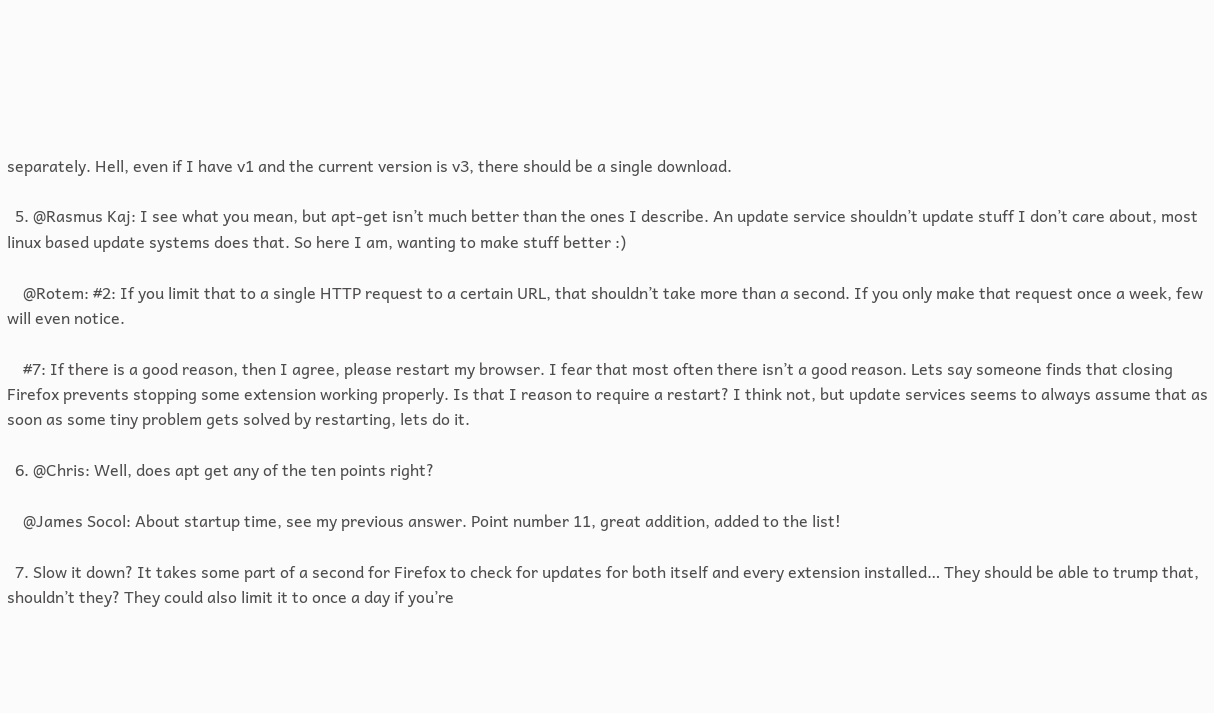separately. Hell, even if I have v1 and the current version is v3, there should be a single download.

  5. @Rasmus Kaj: I see what you mean, but apt-get isn’t much better than the ones I describe. An update service shouldn’t update stuff I don’t care about, most linux based update systems does that. So here I am, wanting to make stuff better :)

    @Rotem: #2: If you limit that to a single HTTP request to a certain URL, that shouldn’t take more than a second. If you only make that request once a week, few will even notice.

    #7: If there is a good reason, then I agree, please restart my browser. I fear that most often there isn’t a good reason. Lets say someone finds that closing Firefox prevents stopping some extension working properly. Is that I reason to require a restart? I think not, but update services seems to always assume that as soon as some tiny problem gets solved by restarting, lets do it.

  6. @Chris: Well, does apt get any of the ten points right?

    @James Socol: About startup time, see my previous answer. Point number 11, great addition, added to the list!

  7. Slow it down? It takes some part of a second for Firefox to check for updates for both itself and every extension installed… They should be able to trump that, shouldn’t they? They could also limit it to once a day if you’re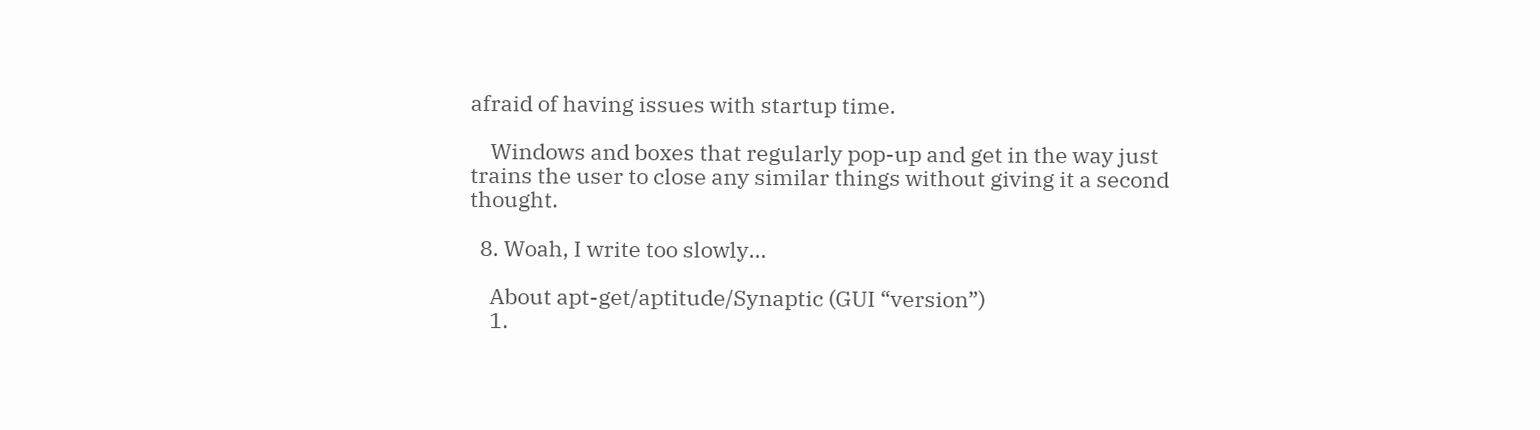afraid of having issues with startup time.

    Windows and boxes that regularly pop-up and get in the way just trains the user to close any similar things without giving it a second thought.

  8. Woah, I write too slowly…

    About apt-get/aptitude/Synaptic (GUI “version”)
    1.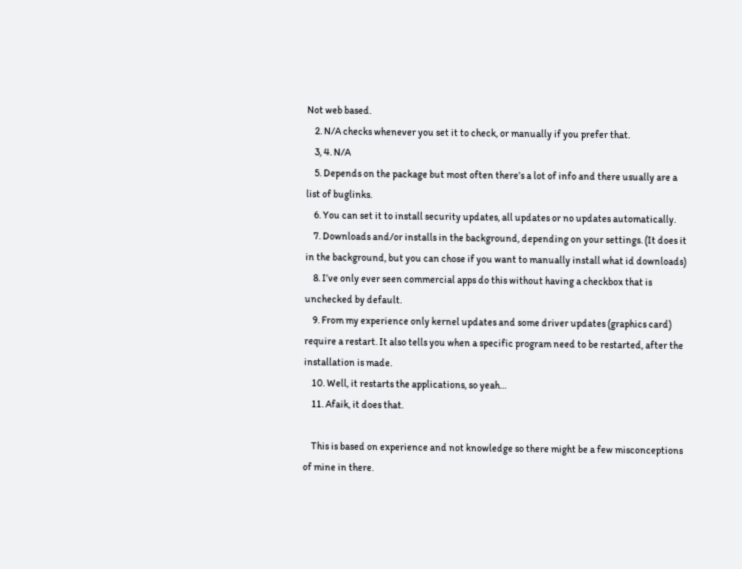Not web based.
    2. N/A checks whenever you set it to check, or manually if you prefer that.
    3, 4. N/A
    5. Depends on the package but most often there’s a lot of info and there usually are a list of buglinks.
    6. You can set it to install security updates, all updates or no updates automatically.
    7. Downloads and/or installs in the background, depending on your settings. (It does it in the background, but you can chose if you want to manually install what id downloads)
    8. I’ve only ever seen commercial apps do this without having a checkbox that is unchecked by default.
    9. From my experience only kernel updates and some driver updates (graphics card) require a restart. It also tells you when a specific program need to be restarted, after the installation is made.
    10. Well, it restarts the applications, so yeah…
    11. Afaik, it does that.

    This is based on experience and not knowledge so there might be a few misconceptions of mine in there.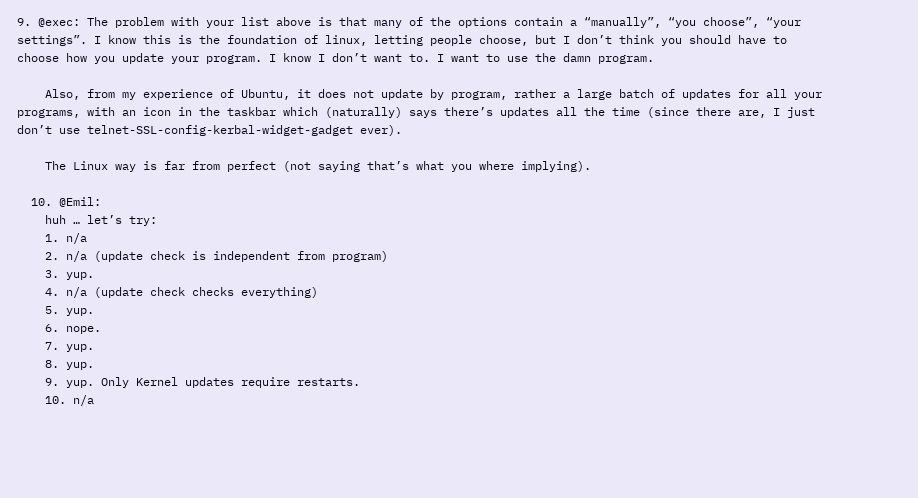9. @exec: The problem with your list above is that many of the options contain a “manually”, “you choose”, “your settings”. I know this is the foundation of linux, letting people choose, but I don’t think you should have to choose how you update your program. I know I don’t want to. I want to use the damn program.

    Also, from my experience of Ubuntu, it does not update by program, rather a large batch of updates for all your programs, with an icon in the taskbar which (naturally) says there’s updates all the time (since there are, I just don’t use telnet-SSL-config-kerbal-widget-gadget ever).

    The Linux way is far from perfect (not saying that’s what you where implying).

  10. @Emil:
    huh … let’s try:
    1. n/a
    2. n/a (update check is independent from program)
    3. yup.
    4. n/a (update check checks everything)
    5. yup.
    6. nope.
    7. yup.
    8. yup.
    9. yup. Only Kernel updates require restarts.
    10. n/a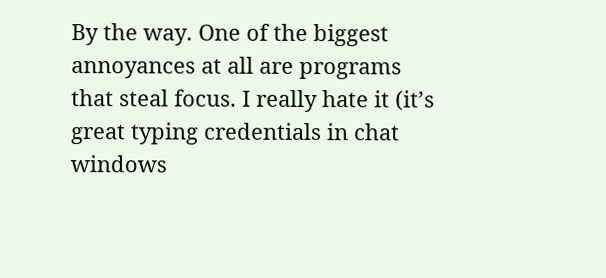By the way. One of the biggest annoyances at all are programs that steal focus. I really hate it (it’s great typing credentials in chat windows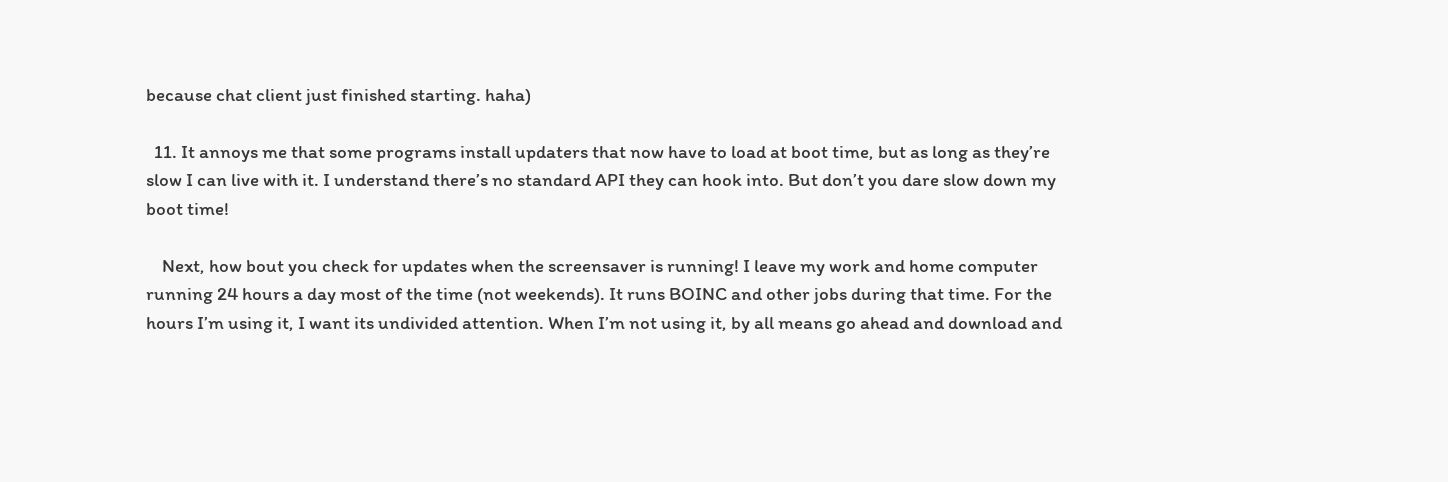because chat client just finished starting. haha)

  11. It annoys me that some programs install updaters that now have to load at boot time, but as long as they’re slow I can live with it. I understand there’s no standard API they can hook into. But don’t you dare slow down my boot time!

    Next, how bout you check for updates when the screensaver is running! I leave my work and home computer running 24 hours a day most of the time (not weekends). It runs BOINC and other jobs during that time. For the hours I’m using it, I want its undivided attention. When I’m not using it, by all means go ahead and download and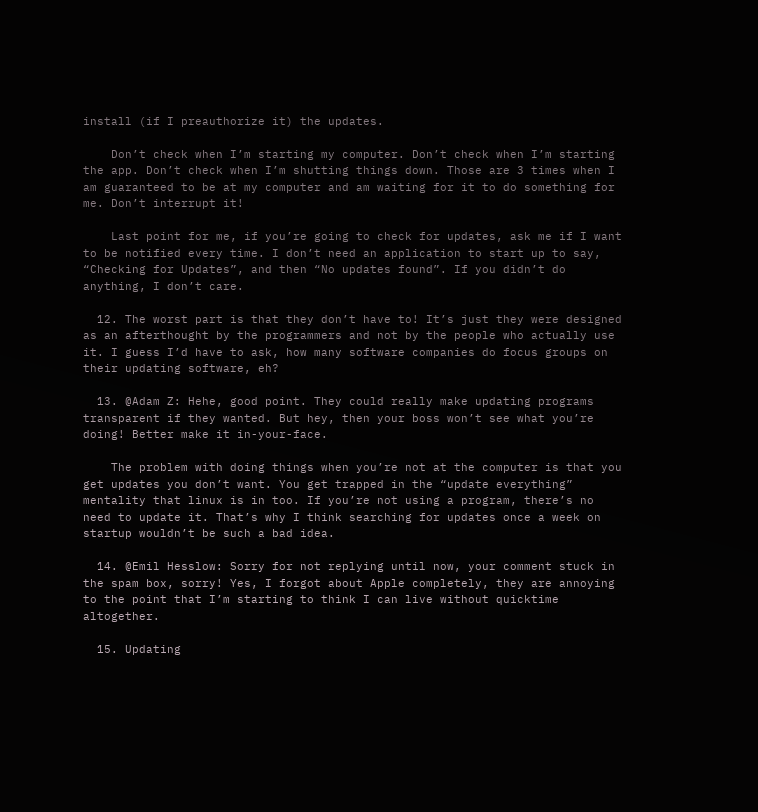install (if I preauthorize it) the updates.

    Don’t check when I’m starting my computer. Don’t check when I’m starting the app. Don’t check when I’m shutting things down. Those are 3 times when I am guaranteed to be at my computer and am waiting for it to do something for me. Don’t interrupt it!

    Last point for me, if you’re going to check for updates, ask me if I want to be notified every time. I don’t need an application to start up to say, “Checking for Updates”, and then “No updates found”. If you didn’t do anything, I don’t care.

  12. The worst part is that they don’t have to! It’s just they were designed as an afterthought by the programmers and not by the people who actually use it. I guess I’d have to ask, how many software companies do focus groups on their updating software, eh?

  13. @Adam Z: Hehe, good point. They could really make updating programs transparent if they wanted. But hey, then your boss won’t see what you’re doing! Better make it in-your-face.

    The problem with doing things when you’re not at the computer is that you get updates you don’t want. You get trapped in the “update everything” mentality that linux is in too. If you’re not using a program, there’s no need to update it. That’s why I think searching for updates once a week on startup wouldn’t be such a bad idea.

  14. @Emil Hesslow: Sorry for not replying until now, your comment stuck in the spam box, sorry! Yes, I forgot about Apple completely, they are annoying to the point that I’m starting to think I can live without quicktime altogether.

  15. Updating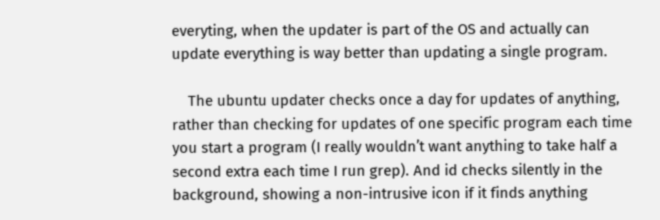everyting, when the updater is part of the OS and actually can update everything is way better than updating a single program.

    The ubuntu updater checks once a day for updates of anything, rather than checking for updates of one specific program each time you start a program (I really wouldn’t want anything to take half a second extra each time I run grep). And id checks silently in the background, showing a non-intrusive icon if it finds anything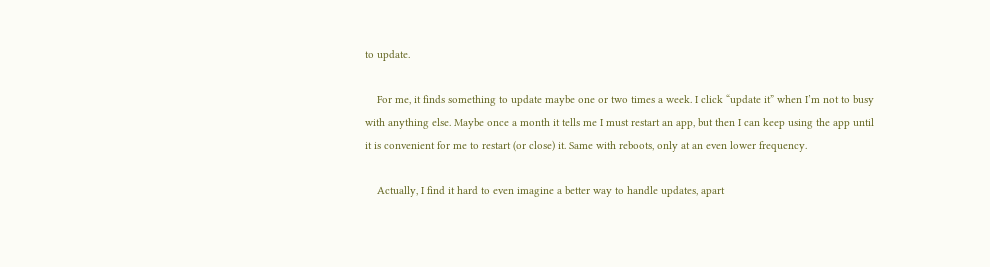to update.

    For me, it finds something to update maybe one or two times a week. I click “update it” when I’m not to busy with anything else. Maybe once a month it tells me I must restart an app, but then I can keep using the app until it is convenient for me to restart (or close) it. Same with reboots, only at an even lower frequency.

    Actually, I find it hard to even imagine a better way to handle updates, apart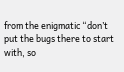from the enigmatic “don’t put the bugs there to start with, so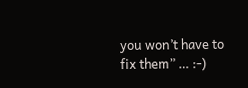you won’t have to fix them” … :-)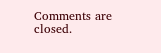Comments are closed.